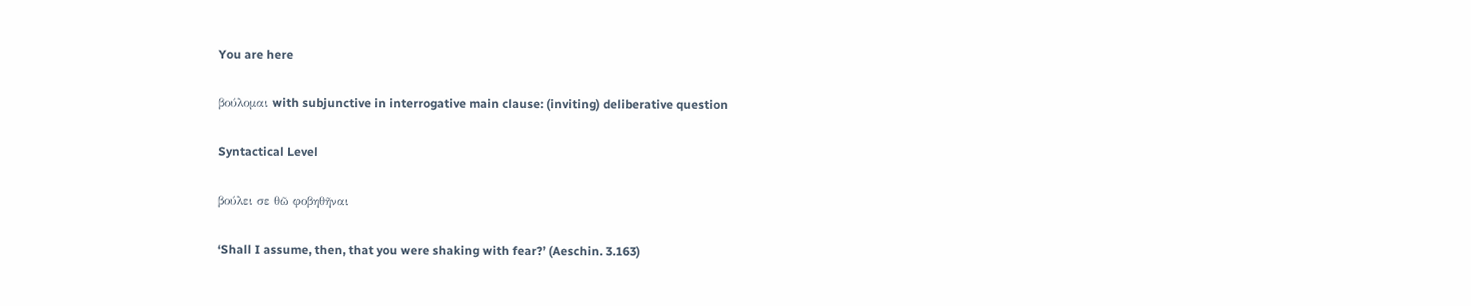You are here

βούλομαι with subjunctive in interrogative main clause: (inviting) deliberative question

Syntactical Level

βούλει σε θῶ φοβηθῆναι

‘Shall I assume, then, that you were shaking with fear?’ (Aeschin. 3.163)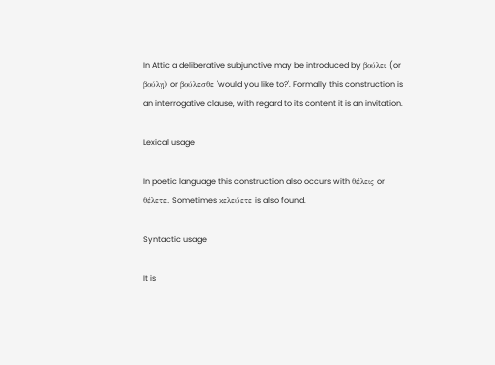In Attic a deliberative subjunctive may be introduced by βούλει (or βούλῃ) or βούλεσθε 'would you like to?'. Formally this construction is an interrogative clause, with regard to its content it is an invitation.

Lexical usage

In poetic language this construction also occurs with θέλεις or θέλετε. Sometimes κελεύετε is also found.

Syntactic usage

It is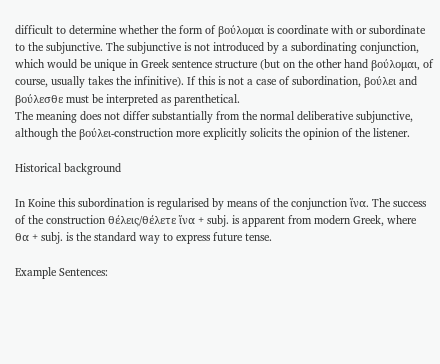difficult to determine whether the form of βούλομαι is coordinate with or subordinate to the subjunctive. The subjunctive is not introduced by a subordinating conjunction, which would be unique in Greek sentence structure (but on the other hand βούλομαι, of course, usually takes the infinitive). If this is not a case of subordination, βούλει and βούλεσθε must be interpreted as parenthetical.
The meaning does not differ substantially from the normal deliberative subjunctive, although the βούλει-construction more explicitly solicits the opinion of the listener.

Historical background

In Koine this subordination is regularised by means of the conjunction ἵνα. The success of the construction θέλεις/θέλετε ἵνα + subj. is apparent from modern Greek, where θα + subj. is the standard way to express future tense.

Example Sentences: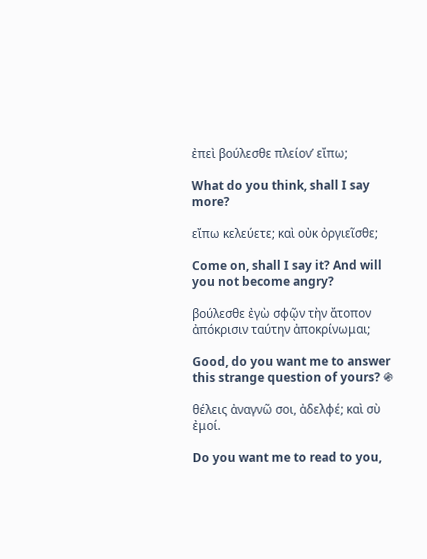ἐπεὶ βούλεσθε πλείον’ εἴπω;

What do you think, shall I say more?

εἴπω κελεύετε; καὶ οὐκ ὀργιεῖσθε;

Come on, shall I say it? And will you not become angry?

βούλεσθε ἐγὼ σφῷν τὴν ἄτοπον ἀπόκρισιν ταύτην ἀποκρίνωμαι;

Good, do you want me to answer this strange question of yours? ֍

θέλεις ἀναγνῶ σοι, ἀδελφέ; καὶ σὺ ἐμοί.

Do you want me to read to you,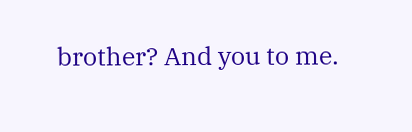brother? And you to me.